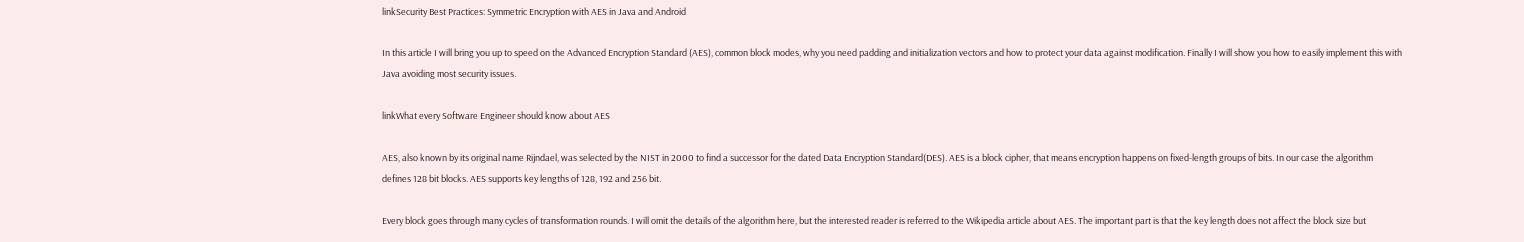linkSecurity Best Practices: Symmetric Encryption with AES in Java and Android

In this article I will bring you up to speed on the Advanced Encryption Standard (AES), common block modes, why you need padding and initialization vectors and how to protect your data against modification. Finally I will show you how to easily implement this with Java avoiding most security issues.

linkWhat every Software Engineer should know about AES

AES, also known by its original name Rijndael, was selected by the NIST in 2000 to find a successor for the dated Data Encryption Standard(DES). AES is a block cipher, that means encryption happens on fixed-length groups of bits. In our case the algorithm defines 128 bit blocks. AES supports key lengths of 128, 192 and 256 bit.

Every block goes through many cycles of transformation rounds. I will omit the details of the algorithm here, but the interested reader is referred to the Wikipedia article about AES. The important part is that the key length does not affect the block size but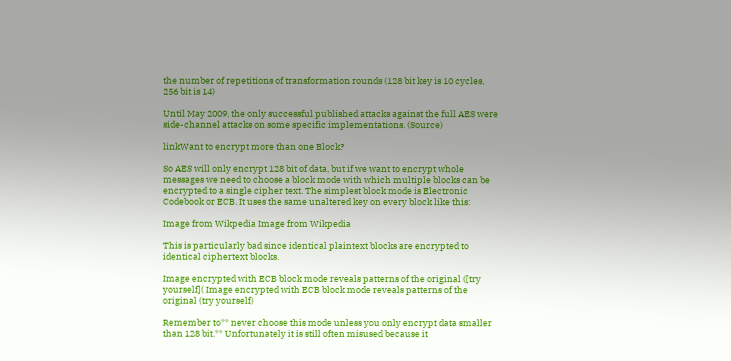the number of repetitions of transformation rounds (128 bit key is 10 cycles, 256 bit is 14)

Until May 2009, the only successful published attacks against the full AES were side-channel attacks on some specific implementations. (Source)

linkWant to encrypt more than one Block?

So AES will only encrypt 128 bit of data, but if we want to encrypt whole messages we need to choose a block mode with which multiple blocks can be encrypted to a single cipher text. The simplest block mode is Electronic Codebook or ECB. It uses the same unaltered key on every block like this:

Image from Wikpedia Image from Wikpedia

This is particularly bad since identical plaintext blocks are encrypted to identical ciphertext blocks.

Image encrypted with ECB block mode reveals patterns of the original ([try yourself]( Image encrypted with ECB block mode reveals patterns of the original (try yourself)

Remember to** never choose this mode unless you only encrypt data smaller than 128 bit.** Unfortunately it is still often misused because it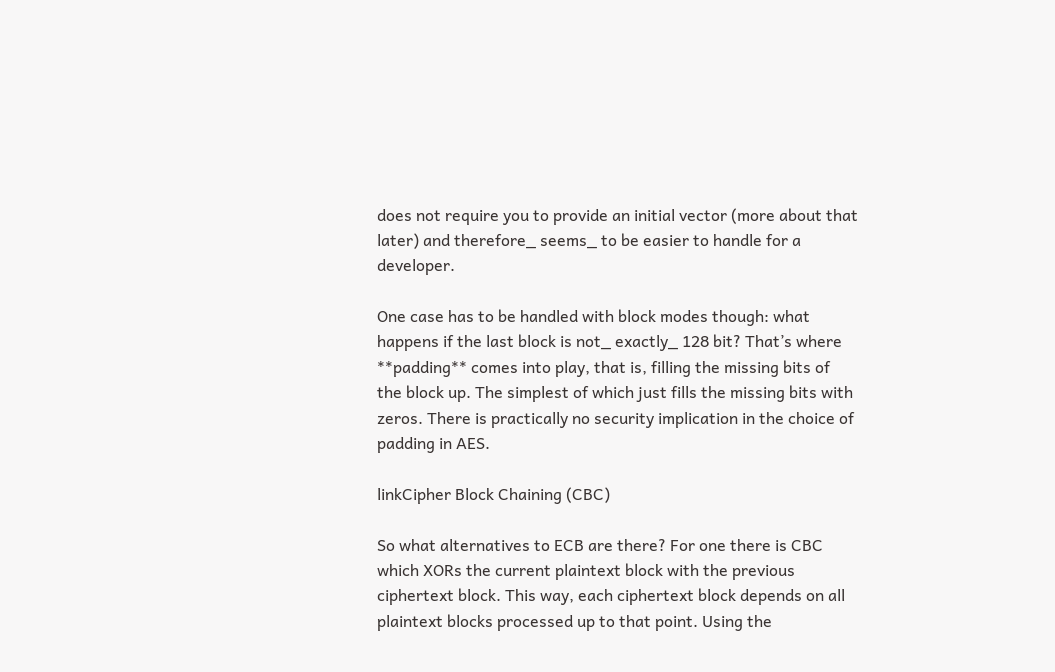does not require you to provide an initial vector (more about that later) and therefore_ seems_ to be easier to handle for a developer.

One case has to be handled with block modes though: what happens if the last block is not_ exactly_ 128 bit? That’s where **padding** comes into play, that is, filling the missing bits of the block up. The simplest of which just fills the missing bits with zeros. There is practically no security implication in the choice of padding in AES.

linkCipher Block Chaining (CBC)

So what alternatives to ECB are there? For one there is CBC which XORs the current plaintext block with the previous ciphertext block. This way, each ciphertext block depends on all plaintext blocks processed up to that point. Using the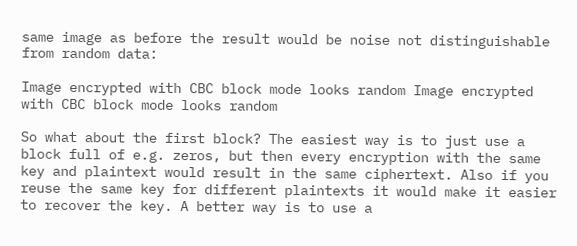same image as before the result would be noise not distinguishable from random data:

Image encrypted with CBC block mode looks random Image encrypted with CBC block mode looks random

So what about the first block? The easiest way is to just use a block full of e.g. zeros, but then every encryption with the same key and plaintext would result in the same ciphertext. Also if you reuse the same key for different plaintexts it would make it easier to recover the key. A better way is to use a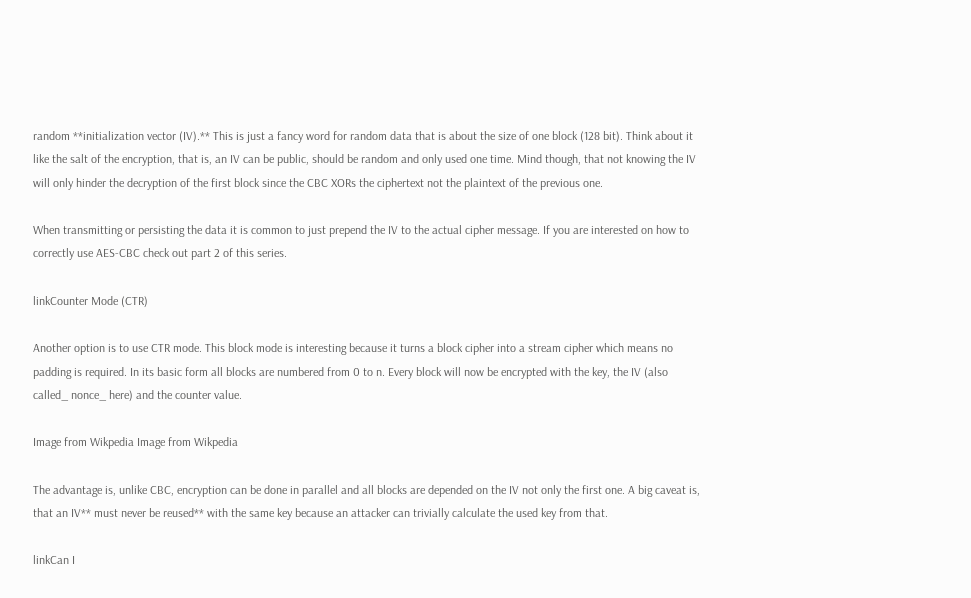random **initialization vector (IV).** This is just a fancy word for random data that is about the size of one block (128 bit). Think about it like the salt of the encryption, that is, an IV can be public, should be random and only used one time. Mind though, that not knowing the IV will only hinder the decryption of the first block since the CBC XORs the ciphertext not the plaintext of the previous one.

When transmitting or persisting the data it is common to just prepend the IV to the actual cipher message. If you are interested on how to correctly use AES-CBC check out part 2 of this series.

linkCounter Mode (CTR)

Another option is to use CTR mode. This block mode is interesting because it turns a block cipher into a stream cipher which means no padding is required. In its basic form all blocks are numbered from 0 to n. Every block will now be encrypted with the key, the IV (also called_ nonce_ here) and the counter value.

Image from Wikpedia Image from Wikpedia

The advantage is, unlike CBC, encryption can be done in parallel and all blocks are depended on the IV not only the first one. A big caveat is, that an IV** must never be reused** with the same key because an attacker can trivially calculate the used key from that.

linkCan I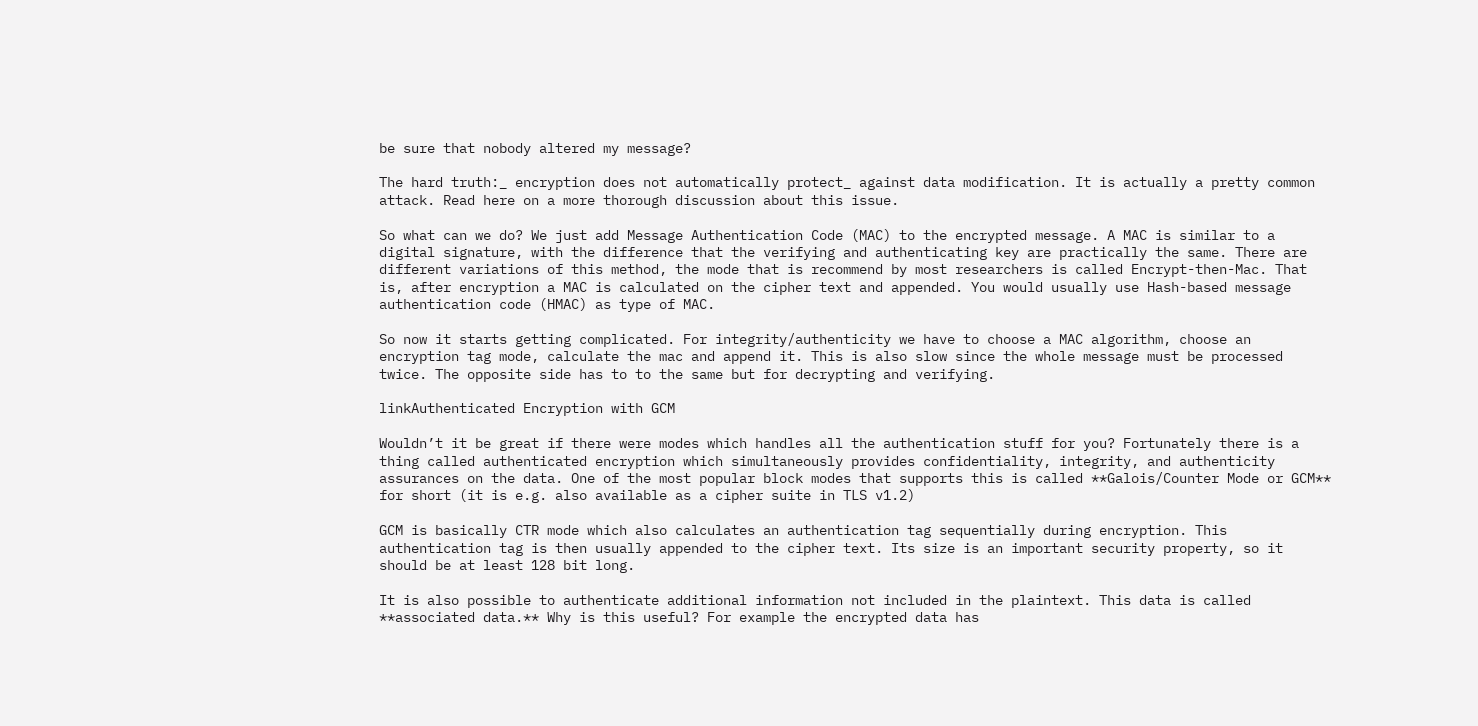be sure that nobody altered my message?

The hard truth:_ encryption does not automatically protect_ against data modification. It is actually a pretty common attack. Read here on a more thorough discussion about this issue.

So what can we do? We just add Message Authentication Code (MAC) to the encrypted message. A MAC is similar to a digital signature, with the difference that the verifying and authenticating key are practically the same. There are different variations of this method, the mode that is recommend by most researchers is called Encrypt-then-Mac. That is, after encryption a MAC is calculated on the cipher text and appended. You would usually use Hash-based message authentication code (HMAC) as type of MAC.

So now it starts getting complicated. For integrity/authenticity we have to choose a MAC algorithm, choose an encryption tag mode, calculate the mac and append it. This is also slow since the whole message must be processed twice. The opposite side has to to the same but for decrypting and verifying.

linkAuthenticated Encryption with GCM

Wouldn’t it be great if there were modes which handles all the authentication stuff for you? Fortunately there is a thing called authenticated encryption which simultaneously provides confidentiality, integrity, and authenticity assurances on the data. One of the most popular block modes that supports this is called **Galois/Counter Mode or GCM** for short (it is e.g. also available as a cipher suite in TLS v1.2)

GCM is basically CTR mode which also calculates an authentication tag sequentially during encryption. This authentication tag is then usually appended to the cipher text. Its size is an important security property, so it should be at least 128 bit long.

It is also possible to authenticate additional information not included in the plaintext. This data is called **associated data.** Why is this useful? For example the encrypted data has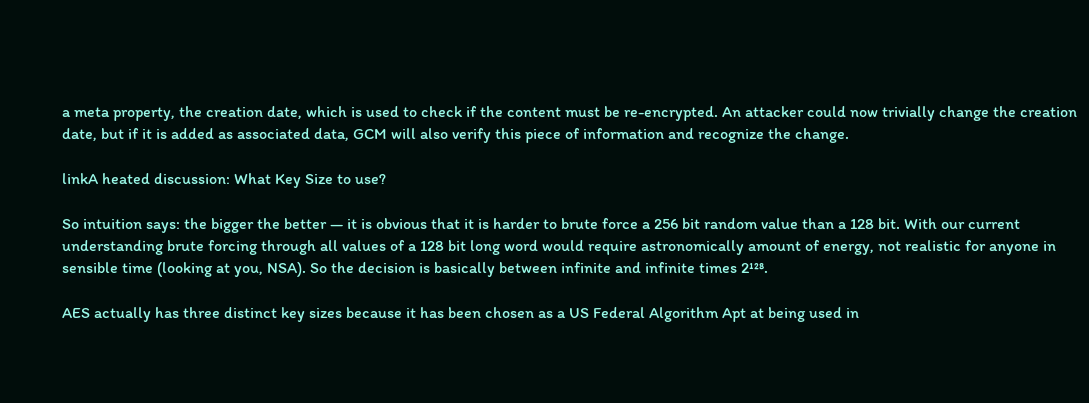a meta property, the creation date, which is used to check if the content must be re-encrypted. An attacker could now trivially change the creation date, but if it is added as associated data, GCM will also verify this piece of information and recognize the change.

linkA heated discussion: What Key Size to use?

So intuition says: the bigger the better — it is obvious that it is harder to brute force a 256 bit random value than a 128 bit. With our current understanding brute forcing through all values of a 128 bit long word would require astronomically amount of energy, not realistic for anyone in sensible time (looking at you, NSA). So the decision is basically between infinite and infinite times 2¹²⁸.

AES actually has three distinct key sizes because it has been chosen as a US Federal Algorithm Apt at being used in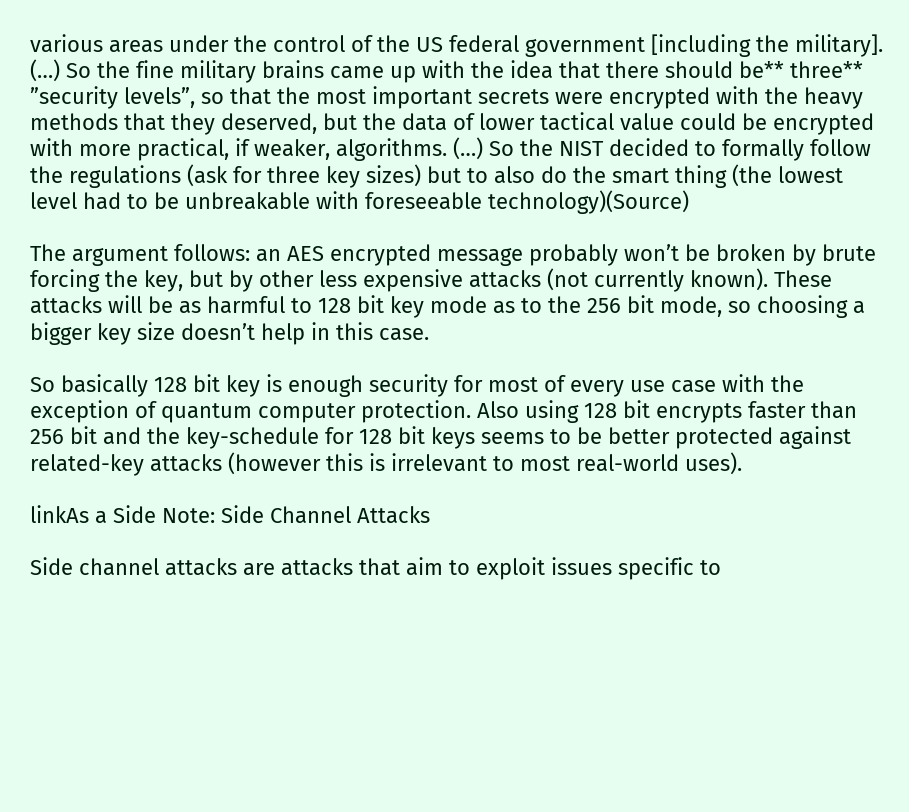various areas under the control of the US federal government [including the military]. (…) So the fine military brains came up with the idea that there should be** three** ”security levels”, so that the most important secrets were encrypted with the heavy methods that they deserved, but the data of lower tactical value could be encrypted with more practical, if weaker, algorithms. (…) So the NIST decided to formally follow the regulations (ask for three key sizes) but to also do the smart thing (the lowest level had to be unbreakable with foreseeable technology)(Source)

The argument follows: an AES encrypted message probably won’t be broken by brute forcing the key, but by other less expensive attacks (not currently known). These attacks will be as harmful to 128 bit key mode as to the 256 bit mode, so choosing a bigger key size doesn’t help in this case.

So basically 128 bit key is enough security for most of every use case with the exception of quantum computer protection. Also using 128 bit encrypts faster than 256 bit and the key-schedule for 128 bit keys seems to be better protected against related-key attacks (however this is irrelevant to most real-world uses).

linkAs a Side Note: Side Channel Attacks

Side channel attacks are attacks that aim to exploit issues specific to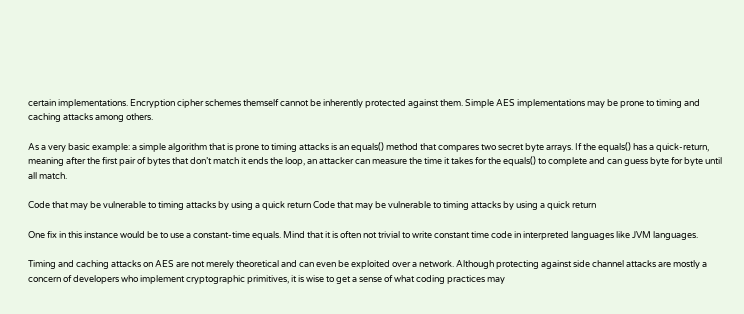certain implementations. Encryption cipher schemes themself cannot be inherently protected against them. Simple AES implementations may be prone to timing and caching attacks among others.

As a very basic example: a simple algorithm that is prone to timing attacks is an equals() method that compares two secret byte arrays. If the equals() has a quick-return, meaning after the first pair of bytes that don’t match it ends the loop, an attacker can measure the time it takes for the equals() to complete and can guess byte for byte until all match.

Code that may be vulnerable to timing attacks by using a quick return Code that may be vulnerable to timing attacks by using a quick return

One fix in this instance would be to use a constant-time equals. Mind that it is often not trivial to write constant time code in interpreted languages like JVM languages.

Timing and caching attacks on AES are not merely theoretical and can even be exploited over a network. Although protecting against side channel attacks are mostly a concern of developers who implement cryptographic primitives, it is wise to get a sense of what coding practices may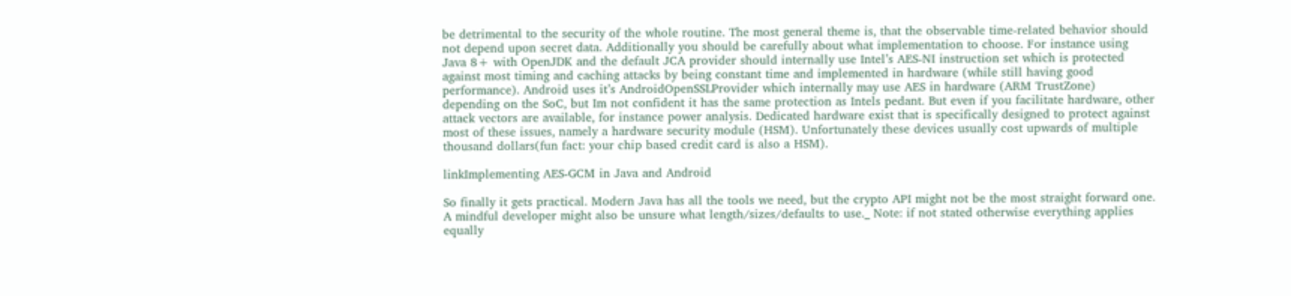be detrimental to the security of the whole routine. The most general theme is, that the observable time-related behavior should not depend upon secret data. Additionally you should be carefully about what implementation to choose. For instance using Java 8+ with OpenJDK and the default JCA provider should internally use Intel’s AES-NI instruction set which is protected against most timing and caching attacks by being constant time and implemented in hardware (while still having good performance). Android uses it’s AndroidOpenSSLProvider which internally may use AES in hardware (ARM TrustZone) depending on the SoC, but Im not confident it has the same protection as Intels pedant. But even if you facilitate hardware, other attack vectors are available, for instance power analysis. Dedicated hardware exist that is specifically designed to protect against most of these issues, namely a hardware security module (HSM). Unfortunately these devices usually cost upwards of multiple thousand dollars(fun fact: your chip based credit card is also a HSM).

linkImplementing AES-GCM in Java and Android

So finally it gets practical. Modern Java has all the tools we need, but the crypto API might not be the most straight forward one. A mindful developer might also be unsure what length/sizes/defaults to use._ Note: if not stated otherwise everything applies equally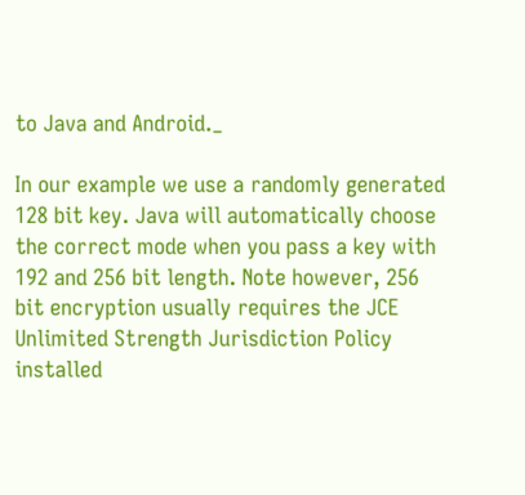to Java and Android._

In our example we use a randomly generated 128 bit key. Java will automatically choose the correct mode when you pass a key with 192 and 256 bit length. Note however, 256 bit encryption usually requires the JCE Unlimited Strength Jurisdiction Policy installed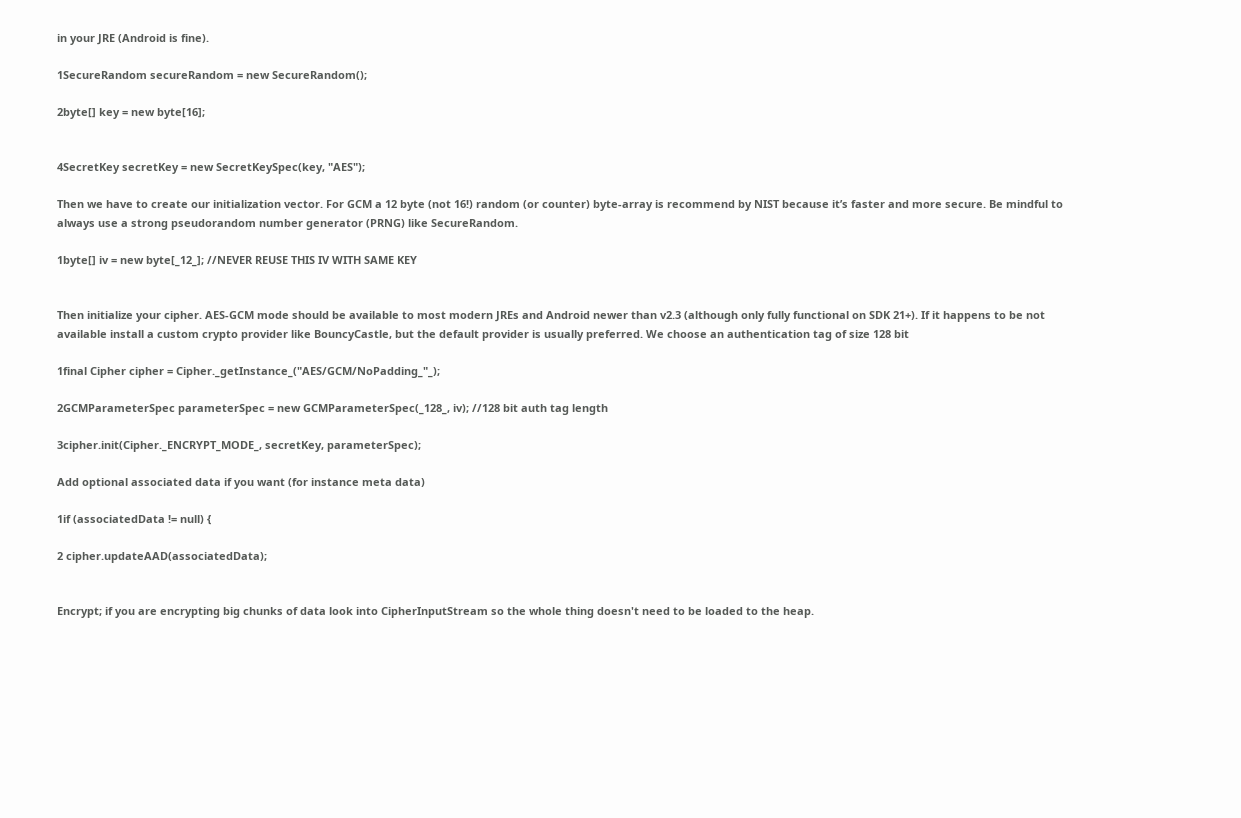in your JRE (Android is fine).

1SecureRandom secureRandom = new SecureRandom();

2byte[] key = new byte[16];


4SecretKey secretKey = new SecretKeySpec(key, "AES");

Then we have to create our initialization vector. For GCM a 12 byte (not 16!) random (or counter) byte-array is recommend by NIST because it’s faster and more secure. Be mindful to always use a strong pseudorandom number generator (PRNG) like SecureRandom.

1byte[] iv = new byte[_12_]; //NEVER REUSE THIS IV WITH SAME KEY


Then initialize your cipher. AES-GCM mode should be available to most modern JREs and Android newer than v2.3 (although only fully functional on SDK 21+). If it happens to be not available install a custom crypto provider like BouncyCastle, but the default provider is usually preferred. We choose an authentication tag of size 128 bit

1final Cipher cipher = Cipher._getInstance_("AES/GCM/NoPadding_"_);

2GCMParameterSpec parameterSpec = new GCMParameterSpec(_128_, iv); //128 bit auth tag length

3cipher.init(Cipher._ENCRYPT_MODE_, secretKey, parameterSpec);

Add optional associated data if you want (for instance meta data)

1if (associatedData != null) {

2 cipher.updateAAD(associatedData);


Encrypt; if you are encrypting big chunks of data look into CipherInputStream so the whole thing doesn't need to be loaded to the heap.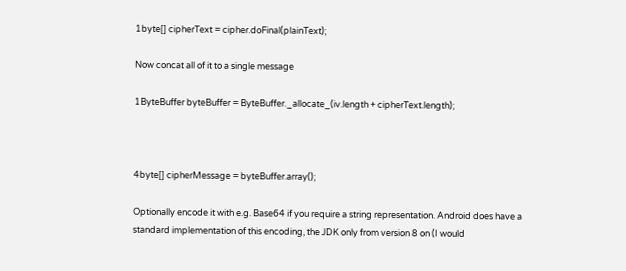1byte[] cipherText = cipher.doFinal(plainText);

Now concat all of it to a single message

1ByteBuffer byteBuffer = ByteBuffer._allocate_(iv.length + cipherText.length);



4byte[] cipherMessage = byteBuffer.array();

Optionally encode it with e.g. Base64 if you require a string representation. Android does have a standard implementation of this encoding, the JDK only from version 8 on (I would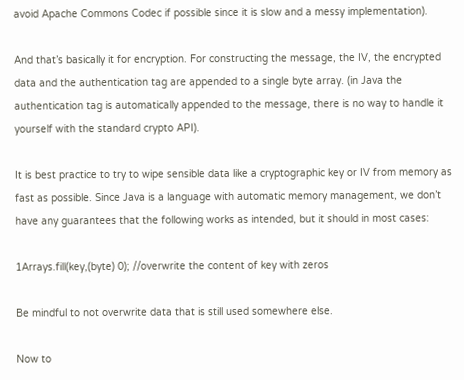avoid Apache Commons Codec if possible since it is slow and a messy implementation).

And that’s basically it for encryption. For constructing the message, the IV, the encrypted data and the authentication tag are appended to a single byte array. (in Java the authentication tag is automatically appended to the message, there is no way to handle it yourself with the standard crypto API).

It is best practice to try to wipe sensible data like a cryptographic key or IV from memory as fast as possible. Since Java is a language with automatic memory management, we don’t have any guarantees that the following works as intended, but it should in most cases:

1Arrays.fill(key,(byte) 0); //overwrite the content of key with zeros

Be mindful to not overwrite data that is still used somewhere else.

Now to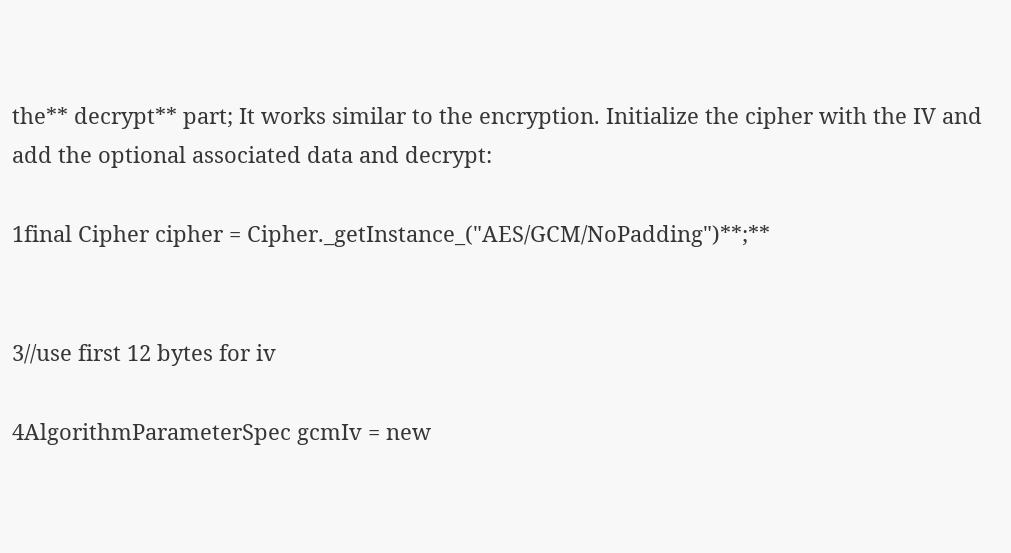the** decrypt** part; It works similar to the encryption. Initialize the cipher with the IV and add the optional associated data and decrypt:

1final Cipher cipher = Cipher._getInstance_("AES/GCM/NoPadding")**;**


3//use first 12 bytes for iv

4AlgorithmParameterSpec gcmIv = new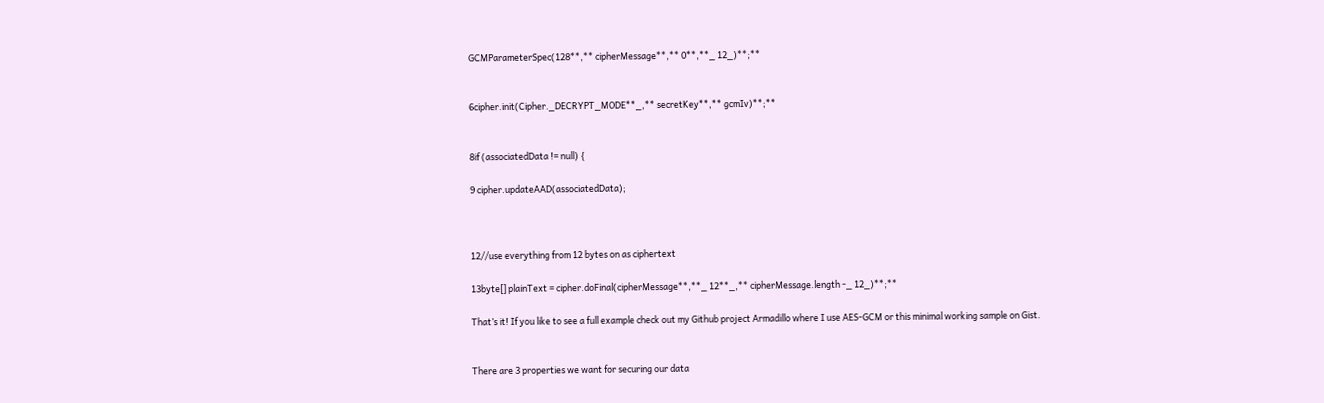GCMParameterSpec(128**,** cipherMessage**,** 0**,**_ 12_)**;**


6cipher.init(Cipher._DECRYPT_MODE**_,** secretKey**,** gcmIv)**;**


8if (associatedData != null) {

9 cipher.updateAAD(associatedData);



12//use everything from 12 bytes on as ciphertext

13byte[] plainText = cipher.doFinal(cipherMessage**,**_ 12**_,** cipherMessage.length -_ 12_)**;**

That’s it! If you like to see a full example check out my Github project Armadillo where I use AES-GCM or this minimal working sample on Gist.


There are 3 properties we want for securing our data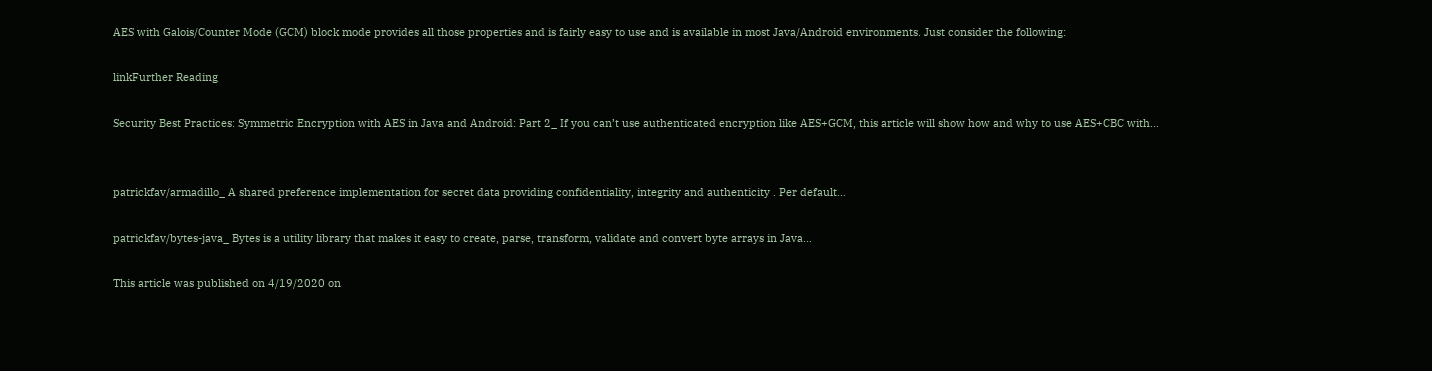AES with Galois/Counter Mode (GCM) block mode provides all those properties and is fairly easy to use and is available in most Java/Android environments. Just consider the following:

linkFurther Reading

Security Best Practices: Symmetric Encryption with AES in Java and Android: Part 2_ If you can’t use authenticated encryption like AES+GCM, this article will show how and why to use AES+CBC with…


patrickfav/armadillo_ A shared preference implementation for secret data providing confidentiality, integrity and authenticity . Per default…

patrickfav/bytes-java_ Bytes is a utility library that makes it easy to create, parse, transform, validate and convert byte arrays in Java…

This article was published on 4/19/2020 on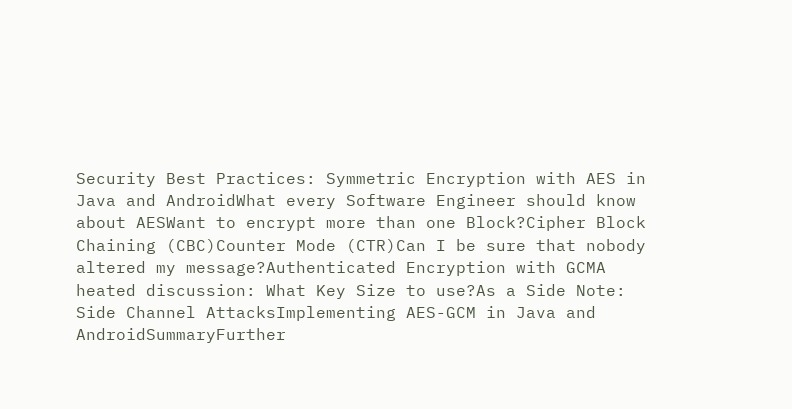Security Best Practices: Symmetric Encryption with AES in Java and AndroidWhat every Software Engineer should know about AESWant to encrypt more than one Block?Cipher Block Chaining (CBC)Counter Mode (CTR)Can I be sure that nobody altered my message?Authenticated Encryption with GCMA heated discussion: What Key Size to use?As a Side Note: Side Channel AttacksImplementing AES-GCM in Java and AndroidSummaryFurther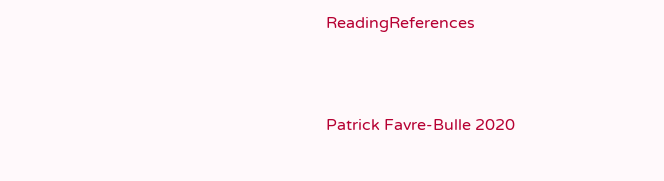ReadingReferences



Patrick Favre-Bulle 2020